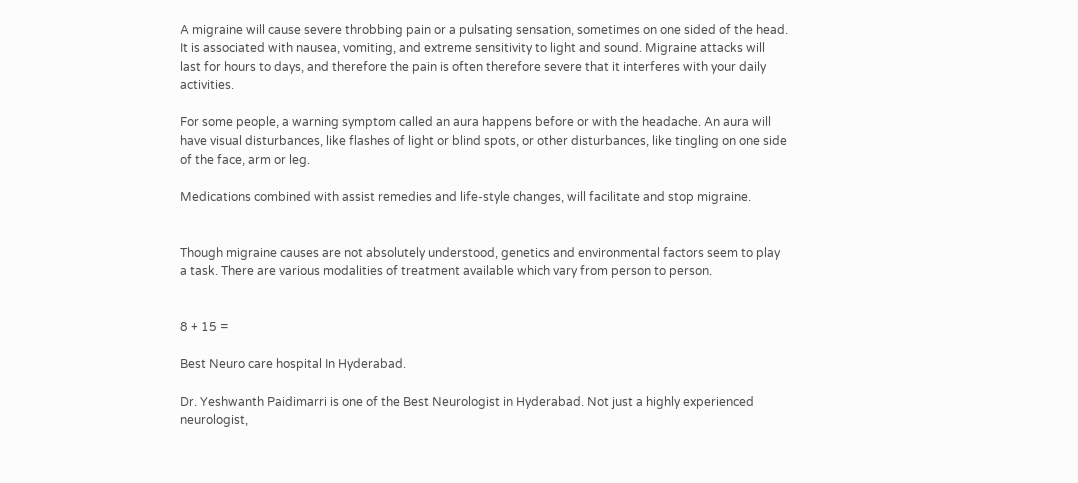A migraine will cause severe throbbing pain or a pulsating sensation, sometimes on one sided of the head. It is associated with nausea, vomiting, and extreme sensitivity to light and sound. Migraine attacks will last for hours to days, and therefore the pain is often therefore severe that it interferes with your daily activities.

For some people, a warning symptom called an aura happens before or with the headache. An aura will have visual disturbances, like flashes of light or blind spots, or other disturbances, like tingling on one side of the face, arm or leg.

Medications combined with assist remedies and life-style changes, will facilitate and stop migraine.


Though migraine causes are not absolutely understood, genetics and environmental factors seem to play a task. There are various modalities of treatment available which vary from person to person.


8 + 15 =

Best Neuro care hospital In Hyderabad.

Dr. Yeshwanth Paidimarri is one of the Best Neurologist in Hyderabad. Not just a highly experienced neurologist,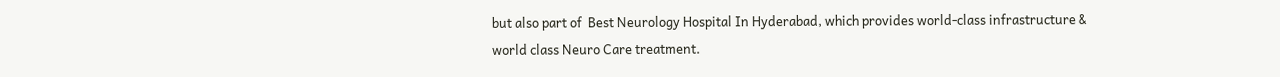but also part of  Best Neurology Hospital In Hyderabad, which provides world-class infrastructure & world class Neuro Care treatment.